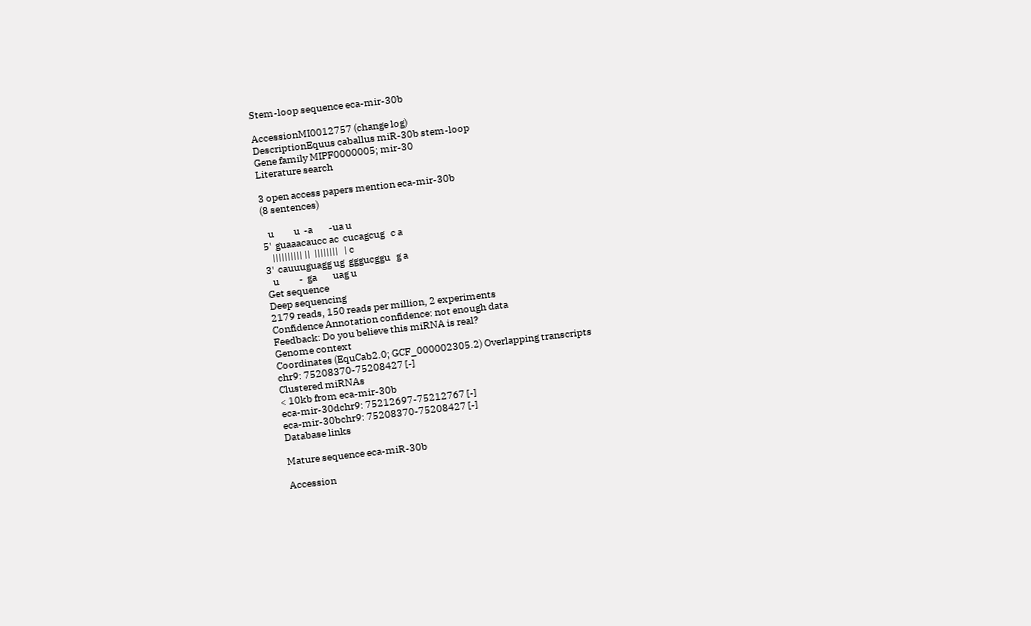Stem-loop sequence eca-mir-30b

AccessionMI0012757 (change log)
DescriptionEquus caballus miR-30b stem-loop
Gene family MIPF0000005; mir-30
Literature search

3 open access papers mention eca-mir-30b
(8 sentences)

   u          u  -a        -ua u
5'  guaaacaucc ac  cucagcug   c a
    |||||||||| ||  ||||||||   | c
3'  cauuuguagg ug  gggucggu   g a
   u          -  ga        uag u
Get sequence
Deep sequencing
2179 reads, 150 reads per million, 2 experiments
Confidence Annotation confidence: not enough data
Feedback: Do you believe this miRNA is real?
Genome context
Coordinates (EquCab2.0; GCF_000002305.2) Overlapping transcripts
chr9: 75208370-75208427 [-]
Clustered miRNAs
< 10kb from eca-mir-30b
eca-mir-30dchr9: 75212697-75212767 [-]
eca-mir-30bchr9: 75208370-75208427 [-]
Database links

Mature sequence eca-miR-30b

Accession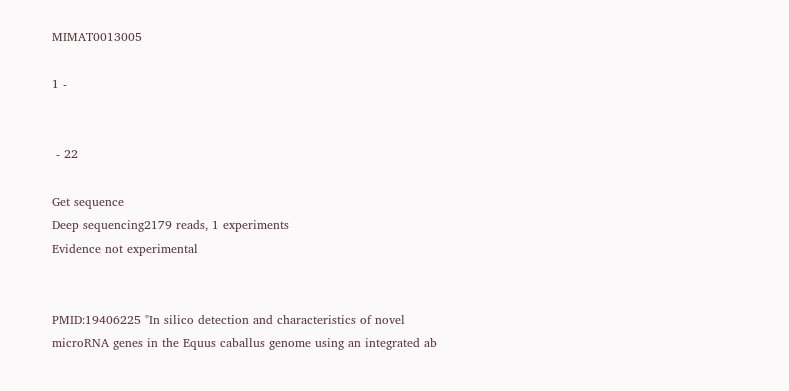MIMAT0013005

1 -


 - 22

Get sequence
Deep sequencing2179 reads, 1 experiments
Evidence not experimental


PMID:19406225 "In silico detection and characteristics of novel microRNA genes in the Equus caballus genome using an integrated ab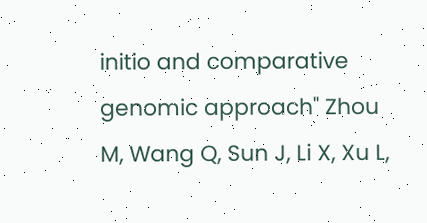initio and comparative genomic approach" Zhou M, Wang Q, Sun J, Li X, Xu L,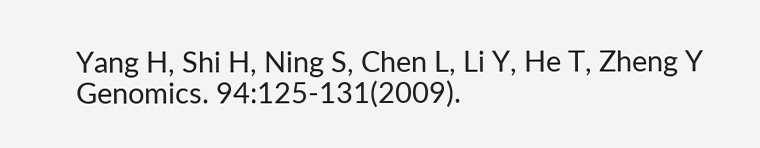Yang H, Shi H, Ning S, Chen L, Li Y, He T, Zheng Y Genomics. 94:125-131(2009).